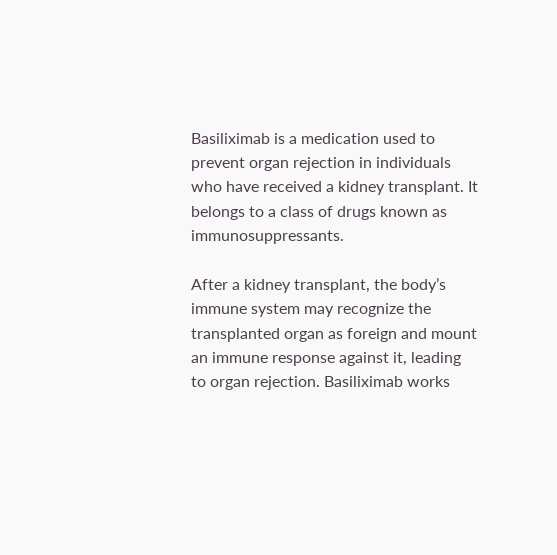Basiliximab is a medication used to prevent organ rejection in individuals who have received a kidney transplant. It belongs to a class of drugs known as immunosuppressants.

After a kidney transplant, the body’s immune system may recognize the transplanted organ as foreign and mount an immune response against it, leading to organ rejection. Basiliximab works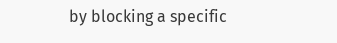by blocking a specific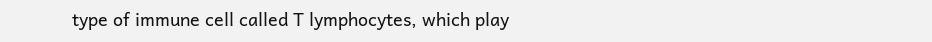type of immune cell called T lymphocytes, which play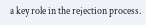a key role in the rejection process.